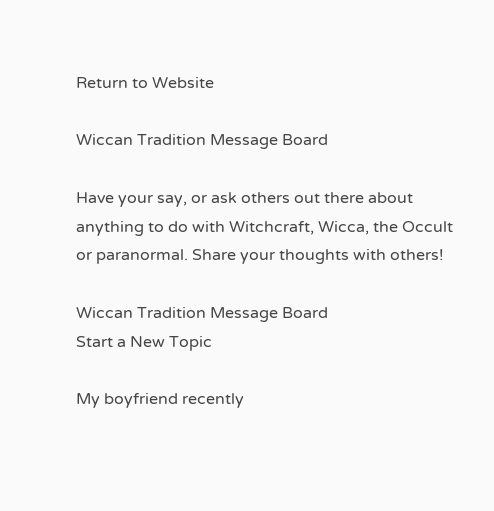Return to Website

Wiccan Tradition Message Board

Have your say, or ask others out there about anything to do with Witchcraft, Wicca, the Occult or paranormal. Share your thoughts with others!

Wiccan Tradition Message Board
Start a New Topic

My boyfriend recently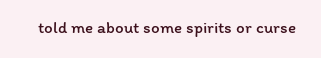told me about some spirits or curse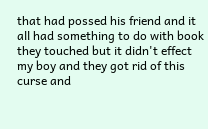that had possed his friend and it all had something to do with book they touched but it didn't effect my boy and they got rid of this curse and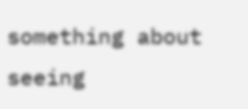something about seeing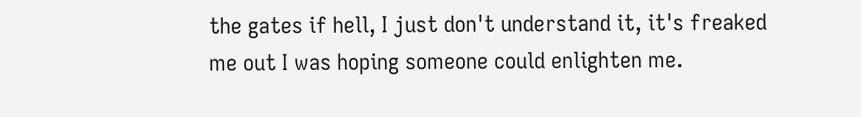the gates if hell, I just don't understand it, it's freaked me out I was hoping someone could enlighten me.